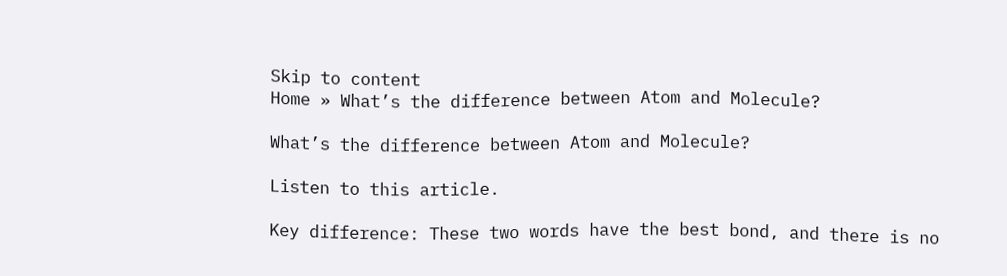Skip to content
Home » What’s the difference between Atom and Molecule?

What’s the difference between Atom and Molecule?

Listen to this article.

Key difference: These two words have the best bond, and there is no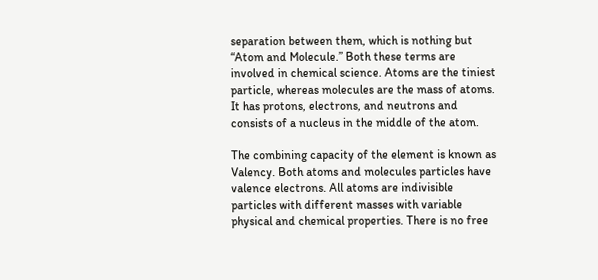separation between them, which is nothing but “Atom and Molecule.” Both these terms are involved in chemical science. Atoms are the tiniest particle, whereas molecules are the mass of atoms. It has protons, electrons, and neutrons and consists of a nucleus in the middle of the atom.

The combining capacity of the element is known as Valency. Both atoms and molecules particles have valence electrons. All atoms are indivisible particles with different masses with variable physical and chemical properties. There is no free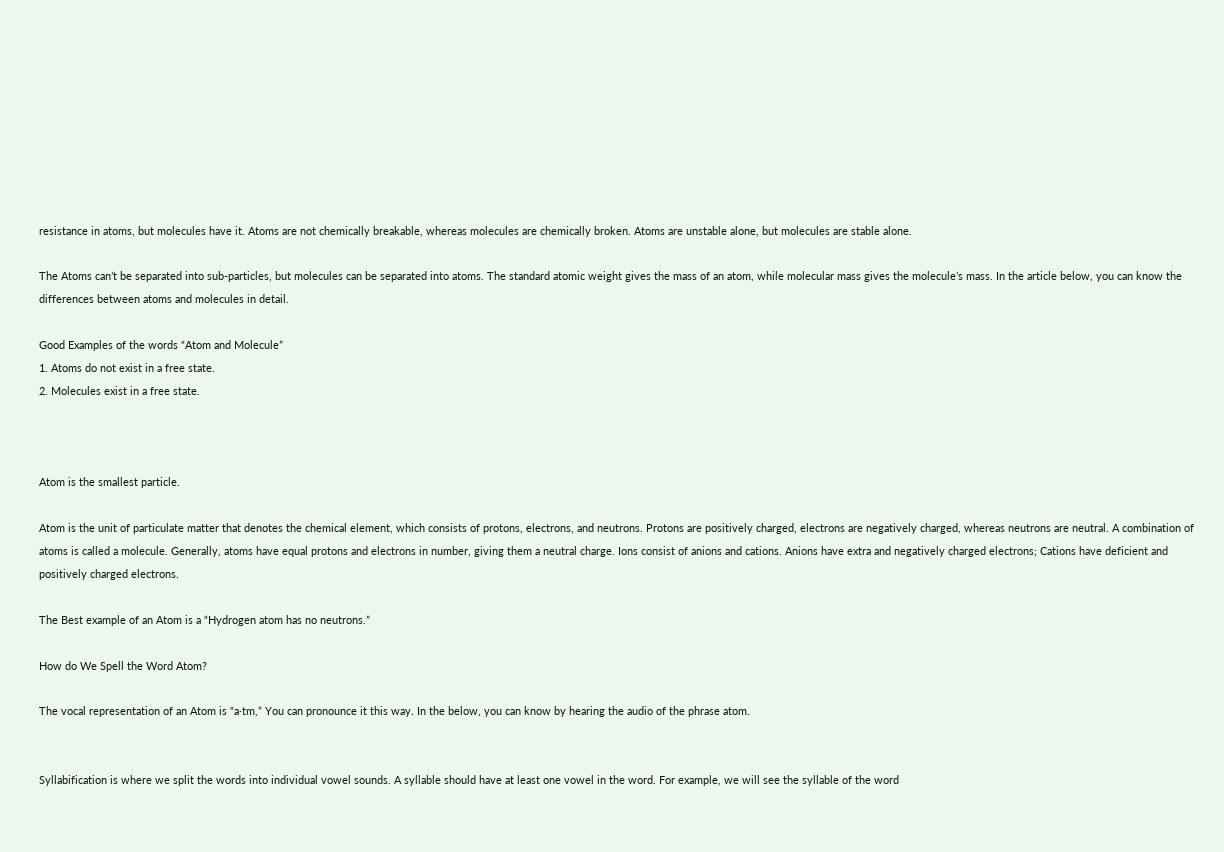resistance in atoms, but molecules have it. Atoms are not chemically breakable, whereas molecules are chemically broken. Atoms are unstable alone, but molecules are stable alone.

The Atoms can’t be separated into sub-particles, but molecules can be separated into atoms. The standard atomic weight gives the mass of an atom, while molecular mass gives the molecule’s mass. In the article below, you can know the differences between atoms and molecules in detail.

Good Examples of the words “Atom and Molecule”
1. Atoms do not exist in a free state.
2. Molecules exist in a free state.



Atom is the smallest particle.

Atom is the unit of particulate matter that denotes the chemical element, which consists of protons, electrons, and neutrons. Protons are positively charged, electrons are negatively charged, whereas neutrons are neutral. A combination of atoms is called a molecule. Generally, atoms have equal protons and electrons in number, giving them a neutral charge. Ions consist of anions and cations. Anions have extra and negatively charged electrons; Cations have deficient and positively charged electrons.

The Best example of an Atom is a “Hydrogen atom has no neutrons.”

How do We Spell the Word Atom?

The vocal representation of an Atom is “a·tm,” You can pronounce it this way. In the below, you can know by hearing the audio of the phrase atom.


Syllabification is where we split the words into individual vowel sounds. A syllable should have at least one vowel in the word. For example, we will see the syllable of the word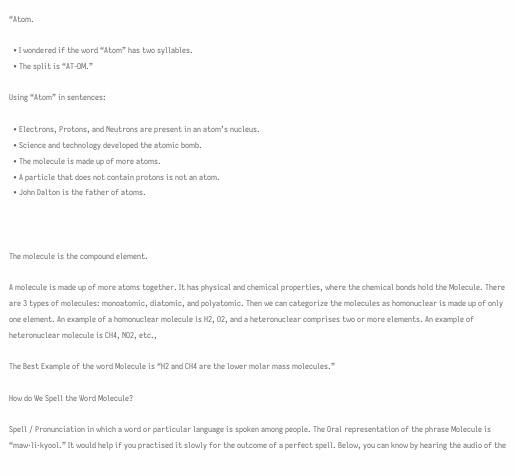“Atom.

  • I wondered if the word “Atom” has two syllables.
  • The split is “AT-OM.”

Using “Atom” in sentences:

  • Electrons, Protons, and Neutrons are present in an atom’s nucleus.
  • Science and technology developed the atomic bomb.
  • The molecule is made up of more atoms.
  • A particle that does not contain protons is not an atom.
  • John Dalton is the father of atoms.



The molecule is the compound element.

A molecule is made up of more atoms together. It has physical and chemical properties, where the chemical bonds hold the Molecule. There are 3 types of molecules: monoatomic, diatomic, and polyatomic. Then we can categorize the molecules as homonuclear is made up of only one element. An example of a homonuclear molecule is H2, O2, and a heteronuclear comprises two or more elements. An example of heteronuclear molecule is CH4, NO2, etc.,

The Best Example of the word Molecule is “H2 and CH4 are the lower molar mass molecules.”

How do We Spell the Word Molecule?

Spell / Pronunciation in which a word or particular language is spoken among people. The Oral representation of the phrase Molecule is “maw·li·kyool.” It would help if you practised it slowly for the outcome of a perfect spell. Below, you can know by hearing the audio of the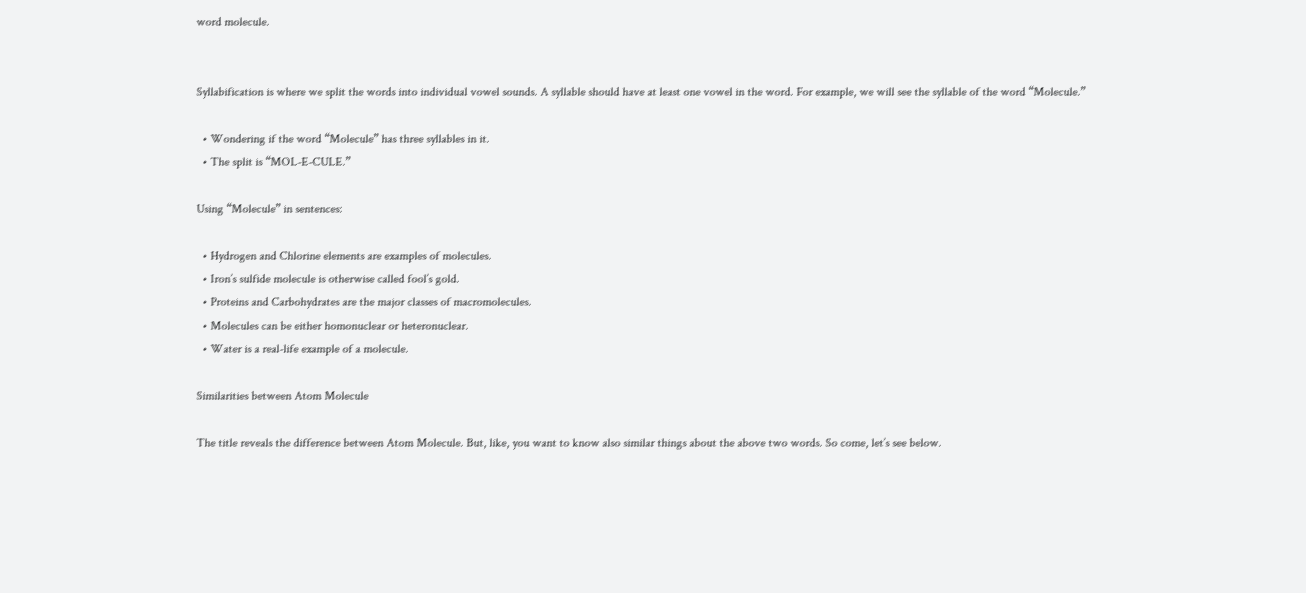word molecule.


Syllabification is where we split the words into individual vowel sounds. A syllable should have at least one vowel in the word. For example, we will see the syllable of the word “Molecule.”

  • Wondering if the word “Molecule” has three syllables in it.
  • The split is “MOL-E-CULE.”

Using “Molecule” in sentences:

  • Hydrogen and Chlorine elements are examples of molecules.
  • Iron’s sulfide molecule is otherwise called fool’s gold.
  • Proteins and Carbohydrates are the major classes of macromolecules.
  • Molecules can be either homonuclear or heteronuclear.
  • Water is a real-life example of a molecule.

Similarities between Atom Molecule

The title reveals the difference between Atom Molecule. But, like, you want to know also similar things about the above two words. So come, let’s see below.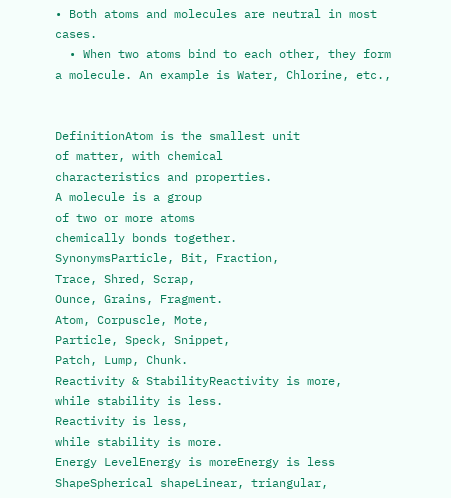• Both atoms and molecules are neutral in most cases.
  • When two atoms bind to each other, they form a molecule. An example is Water, Chlorine, etc.,


DefinitionAtom is the smallest unit
of matter, with chemical
characteristics and properties.
A molecule is a group
of two or more atoms
chemically bonds together.
SynonymsParticle, Bit, Fraction,
Trace, Shred, Scrap,
Ounce, Grains, Fragment.
Atom, Corpuscle, Mote,
Particle, Speck, Snippet,
Patch, Lump, Chunk.
Reactivity & StabilityReactivity is more,
while stability is less.
Reactivity is less,
while stability is more.
Energy LevelEnergy is moreEnergy is less
ShapeSpherical shapeLinear, triangular,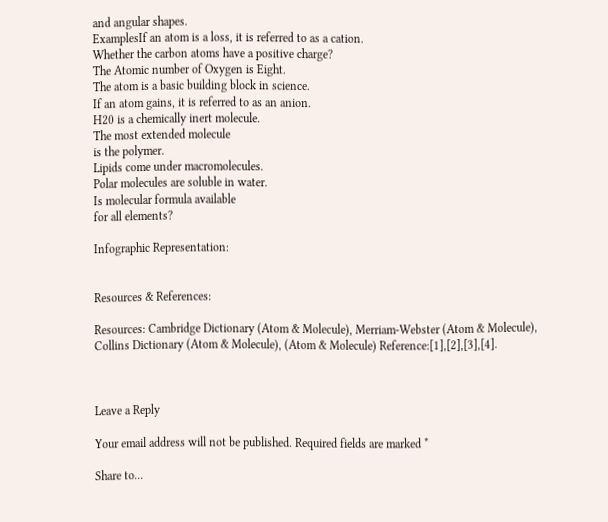and angular shapes.
ExamplesIf an atom is a loss, it is referred to as a cation.
Whether the carbon atoms have a positive charge?
The Atomic number of Oxygen is Eight.
The atom is a basic building block in science.
If an atom gains, it is referred to as an anion.
H20 is a chemically inert molecule.
The most extended molecule
is the polymer.
Lipids come under macromolecules.
Polar molecules are soluble in water.
Is molecular formula available
for all elements?

Infographic Representation:


Resources & References:

Resources: Cambridge Dictionary (Atom & Molecule), Merriam-Webster (Atom & Molecule), Collins Dictionary (Atom & Molecule), (Atom & Molecule) Reference:[1],[2],[3],[4].



Leave a Reply

Your email address will not be published. Required fields are marked *

Share to...